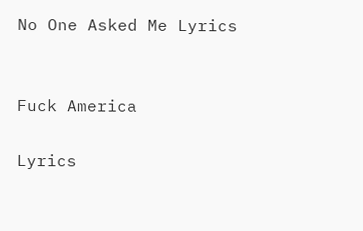No One Asked Me Lyrics


Fuck America

Lyrics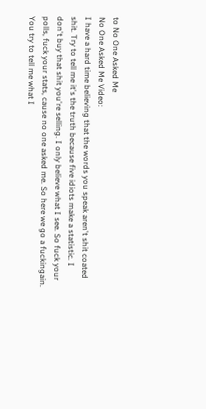to No One Asked Me
No One Asked Me Video:
I have a hard time believing that the words you speak aren't shit coated shit. Try to tell me it's the truth because five idiots make a statistic. I don't buy that shit you're selling. I only believe what I see. So fuck your polls, fuck your stats, cause no one asked me. So here we go a fuckingain. You try to tell me what I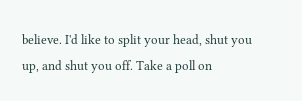believe. I'd like to split your head, shut you up, and shut you off. Take a poll on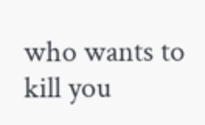who wants to kill you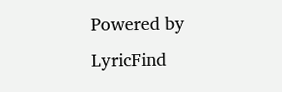Powered by LyricFind